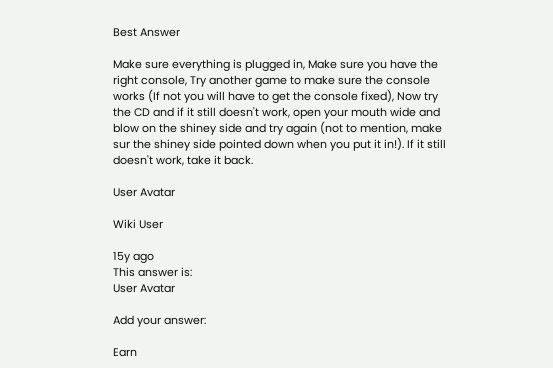Best Answer

Make sure everything is plugged in, Make sure you have the right console, Try another game to make sure the console works (If not you will have to get the console fixed), Now try the CD and if it still doesn't work, open your mouth wide and blow on the shiney side and try again (not to mention, make sur the shiney side pointed down when you put it in!). If it still doesn't work, take it back.

User Avatar

Wiki User

15y ago
This answer is:
User Avatar

Add your answer:

Earn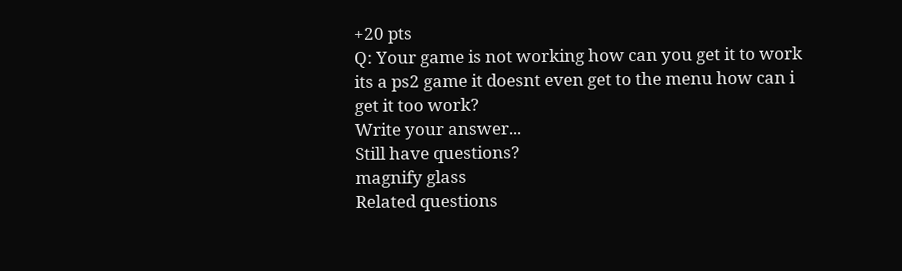+20 pts
Q: Your game is not working how can you get it to work its a ps2 game it doesnt even get to the menu how can i get it too work?
Write your answer...
Still have questions?
magnify glass
Related questions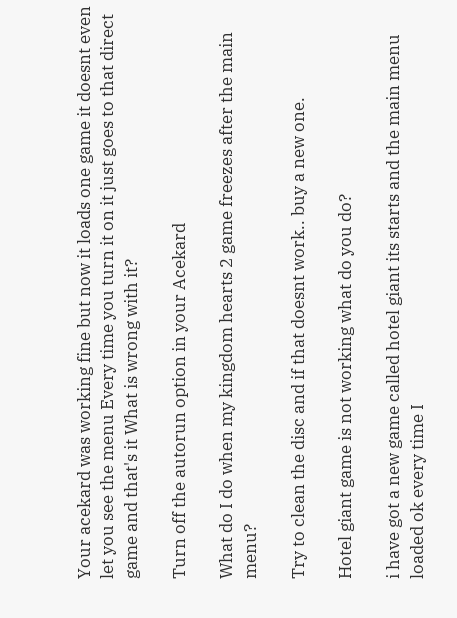Your acekard was working fine but now it loads one game it doesnt even let you see the menu Every time you turn it on it just goes to that direct game and that's it What is wrong with it?

Turn off the autorun option in your Acekard

What do I do when my kingdom hearts 2 game freezes after the main menu?

Try to clean the disc and if that doesnt work.. buy a new one.

Hotel giant game is not working what do you do?

i have got a new game called hotel giant its starts and the main menu loaded ok every time I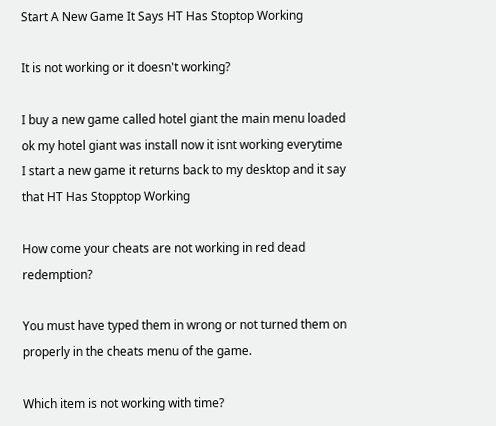Start A New Game It Says HT Has Stoptop Working

It is not working or it doesn't working?

I buy a new game called hotel giant the main menu loaded ok my hotel giant was install now it isnt working everytime I start a new game it returns back to my desktop and it say that HT Has Stopptop Working

How come your cheats are not working in red dead redemption?

You must have typed them in wrong or not turned them on properly in the cheats menu of the game.

Which item is not working with time?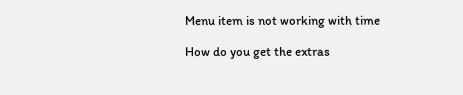Menu item is not working with time

How do you get the extras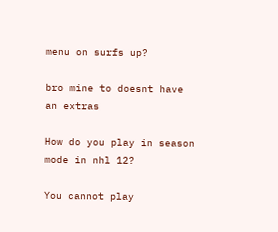menu on surfs up?

bro mine to doesnt have an extras

How do you play in season mode in nhl 12?

You cannot play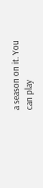a season on it. You can play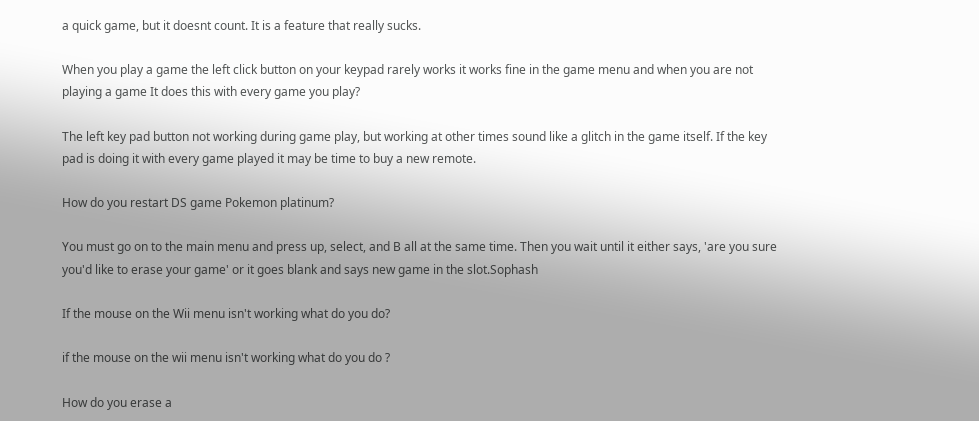a quick game, but it doesnt count. It is a feature that really sucks.

When you play a game the left click button on your keypad rarely works it works fine in the game menu and when you are not playing a game It does this with every game you play?

The left key pad button not working during game play, but working at other times sound like a glitch in the game itself. If the key pad is doing it with every game played it may be time to buy a new remote.

How do you restart DS game Pokemon platinum?

You must go on to the main menu and press up, select, and B all at the same time. Then you wait until it either says, 'are you sure you'd like to erase your game' or it goes blank and says new game in the slot.Sophash

If the mouse on the Wii menu isn't working what do you do?

if the mouse on the wii menu isn't working what do you do ?

How do you erase a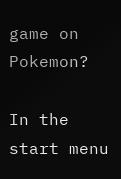game on Pokemon?

In the start menu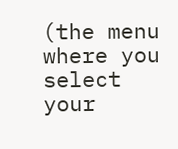(the menu where you select your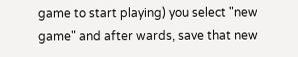game to start playing) you select "new game" and after wards, save that new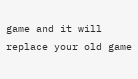game and it will replace your old game